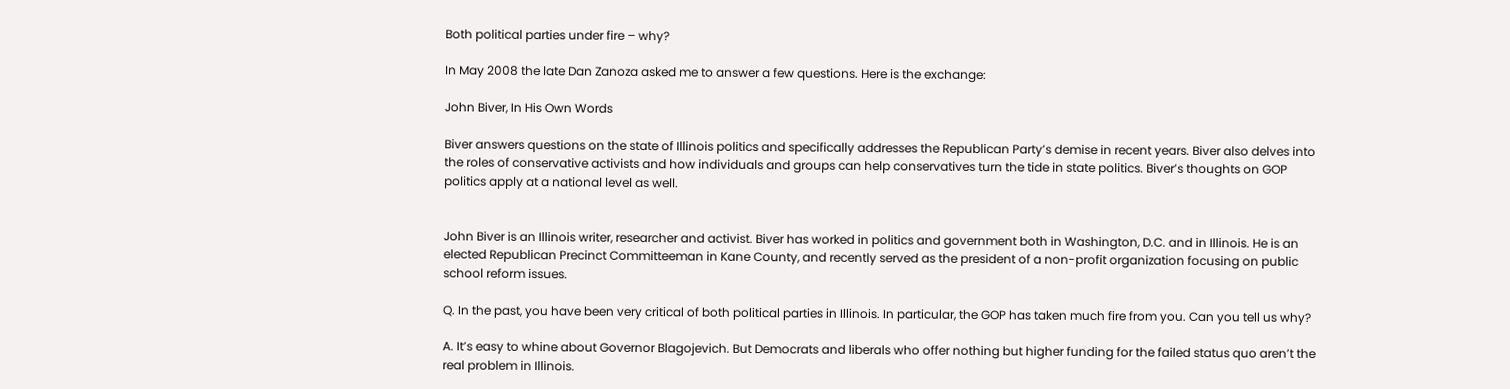Both political parties under fire – why?

In May 2008 the late Dan Zanoza asked me to answer a few questions. Here is the exchange:

John Biver, In His Own Words

Biver answers questions on the state of Illinois politics and specifically addresses the Republican Party’s demise in recent years. Biver also delves into the roles of conservative activists and how individuals and groups can help conservatives turn the tide in state politics. Biver’s thoughts on GOP politics apply at a national level as well.


John Biver is an Illinois writer, researcher and activist. Biver has worked in politics and government both in Washington, D.C. and in Illinois. He is an elected Republican Precinct Committeeman in Kane County, and recently served as the president of a non-profit organization focusing on public school reform issues.

Q. In the past, you have been very critical of both political parties in Illinois. In particular, the GOP has taken much fire from you. Can you tell us why?

A. It’s easy to whine about Governor Blagojevich. But Democrats and liberals who offer nothing but higher funding for the failed status quo aren’t the real problem in Illinois.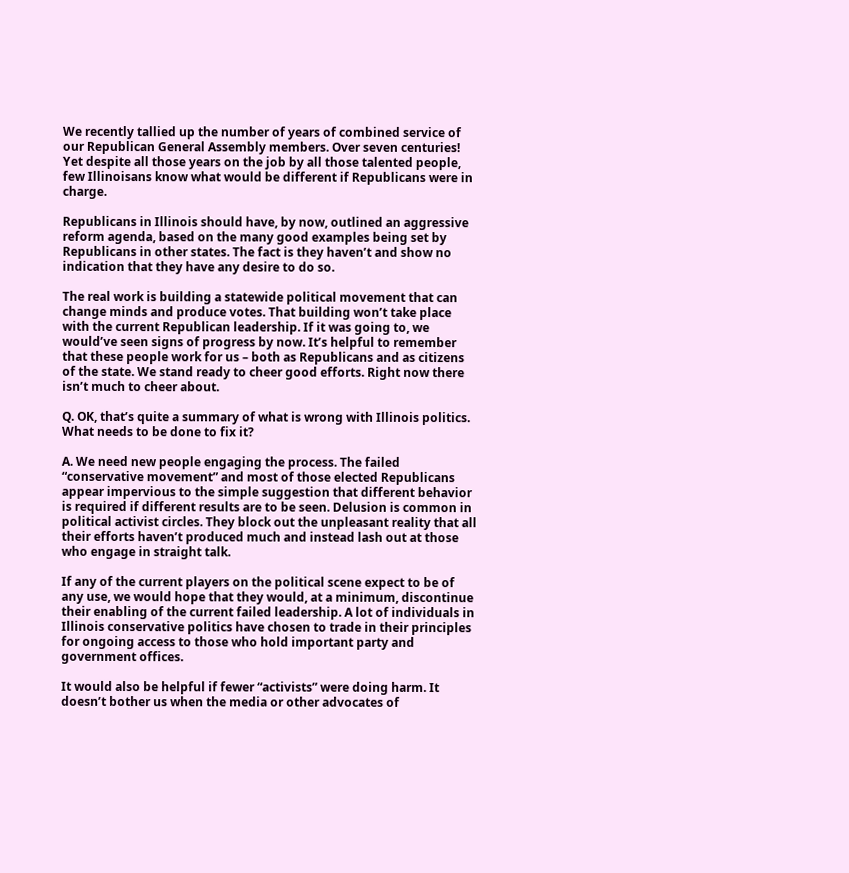We recently tallied up the number of years of combined service of our Republican General Assembly members. Over seven centuries! Yet despite all those years on the job by all those talented people, few Illinoisans know what would be different if Republicans were in charge.

Republicans in Illinois should have, by now, outlined an aggressive reform agenda, based on the many good examples being set by Republicans in other states. The fact is they haven’t and show no indication that they have any desire to do so.

The real work is building a statewide political movement that can change minds and produce votes. That building won’t take place with the current Republican leadership. If it was going to, we would’ve seen signs of progress by now. It’s helpful to remember that these people work for us – both as Republicans and as citizens of the state. We stand ready to cheer good efforts. Right now there isn’t much to cheer about.

Q. OK, that’s quite a summary of what is wrong with Illinois politics. What needs to be done to fix it?

A. We need new people engaging the process. The failed “conservative movement” and most of those elected Republicans appear impervious to the simple suggestion that different behavior is required if different results are to be seen. Delusion is common in political activist circles. They block out the unpleasant reality that all their efforts haven’t produced much and instead lash out at those who engage in straight talk.

If any of the current players on the political scene expect to be of any use, we would hope that they would, at a minimum, discontinue their enabling of the current failed leadership. A lot of individuals in Illinois conservative politics have chosen to trade in their principles for ongoing access to those who hold important party and government offices.

It would also be helpful if fewer “activists” were doing harm. It doesn’t bother us when the media or other advocates of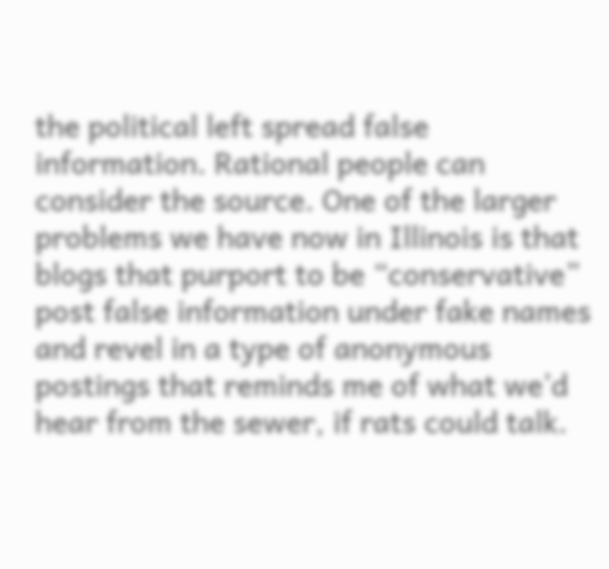the political left spread false information. Rational people can consider the source. One of the larger problems we have now in Illinois is that blogs that purport to be “conservative” post false information under fake names and revel in a type of anonymous postings that reminds me of what we’d hear from the sewer, if rats could talk.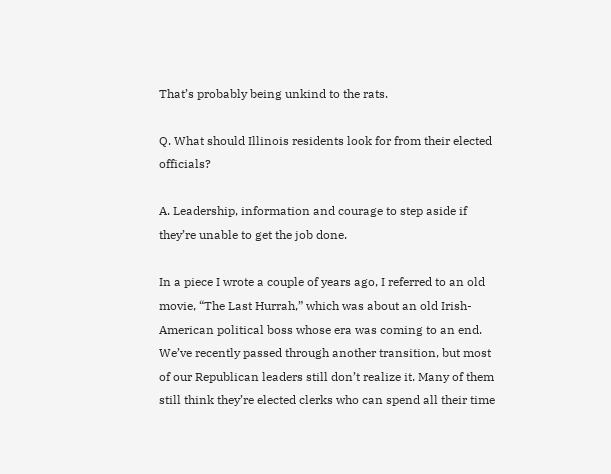That’s probably being unkind to the rats.

Q. What should Illinois residents look for from their elected officials?

A. Leadership, information and courage to step aside if they’re unable to get the job done.

In a piece I wrote a couple of years ago, I referred to an old movie, “The Last Hurrah,” which was about an old Irish-American political boss whose era was coming to an end. We’ve recently passed through another transition, but most of our Republican leaders still don’t realize it. Many of them still think they’re elected clerks who can spend all their time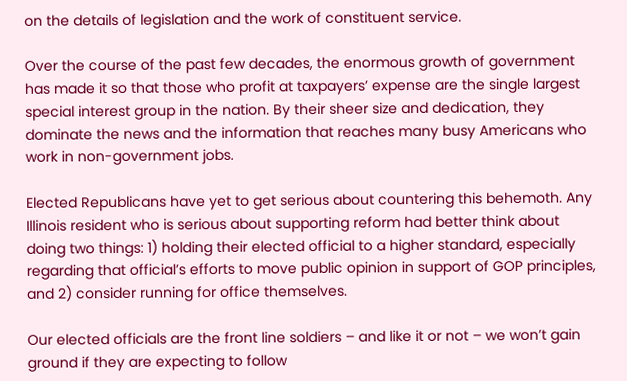on the details of legislation and the work of constituent service.

Over the course of the past few decades, the enormous growth of government has made it so that those who profit at taxpayers’ expense are the single largest special interest group in the nation. By their sheer size and dedication, they dominate the news and the information that reaches many busy Americans who work in non-government jobs.

Elected Republicans have yet to get serious about countering this behemoth. Any Illinois resident who is serious about supporting reform had better think about doing two things: 1) holding their elected official to a higher standard, especially regarding that official’s efforts to move public opinion in support of GOP principles, and 2) consider running for office themselves.

Our elected officials are the front line soldiers – and like it or not – we won’t gain ground if they are expecting to follow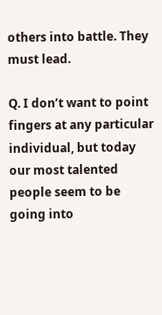others into battle. They must lead.

Q. I don’t want to point fingers at any particular individual, but today our most talented people seem to be going into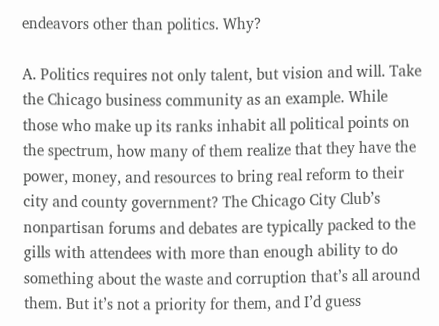endeavors other than politics. Why?

A. Politics requires not only talent, but vision and will. Take the Chicago business community as an example. While those who make up its ranks inhabit all political points on the spectrum, how many of them realize that they have the power, money, and resources to bring real reform to their city and county government? The Chicago City Club’s nonpartisan forums and debates are typically packed to the gills with attendees with more than enough ability to do something about the waste and corruption that’s all around them. But it’s not a priority for them, and I’d guess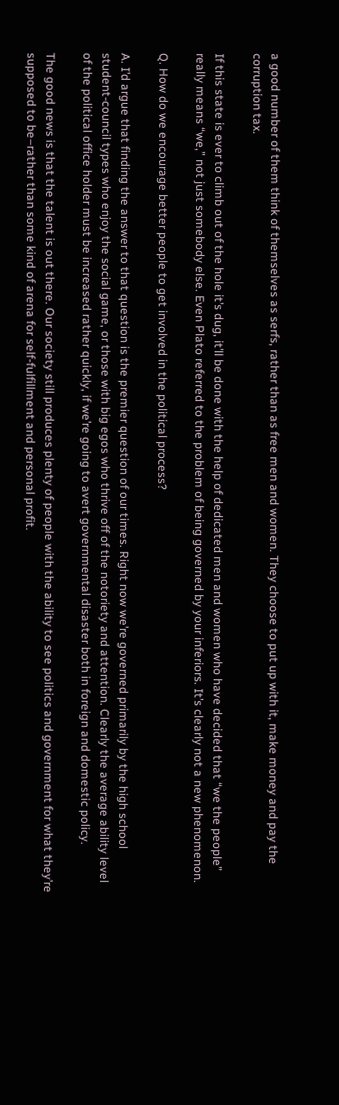a good number of them think of themselves as serfs, rather than as free men and women. They choose to put up with it, make money and pay the corruption tax.

If this state is ever to climb out of the hole it’s dug, it’ll be done with the help of dedicated men and women who have decided that “we the people” really means “we,” not just somebody else. Even Plato referred to the problem of being governed by your inferiors. It’s clearly not a new phenomenon.

Q. How do we encourage better people to get involved in the political process?

A. I’d argue that finding the answer to that question is the premier question of our times. Right now we’re governed primarily by the high school student-council types who enjoy the social game, or those with big egos who thrive off of the notoriety and attention. Clearly the average ability level of the political office holder must be increased rather quickly, if we’re going to avert governmental disaster both in foreign and domestic policy.

The good news is that the talent is out there. Our society still produces plenty of people with the ability to see politics and government for what they’re supposed to be–rather than some kind of arena for self-fulfillment and personal profit.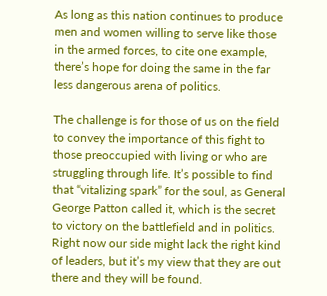As long as this nation continues to produce men and women willing to serve like those in the armed forces, to cite one example, there’s hope for doing the same in the far less dangerous arena of politics.

The challenge is for those of us on the field to convey the importance of this fight to those preoccupied with living or who are struggling through life. It’s possible to find that “vitalizing spark” for the soul, as General George Patton called it, which is the secret to victory on the battlefield and in politics. Right now our side might lack the right kind of leaders, but it’s my view that they are out there and they will be found.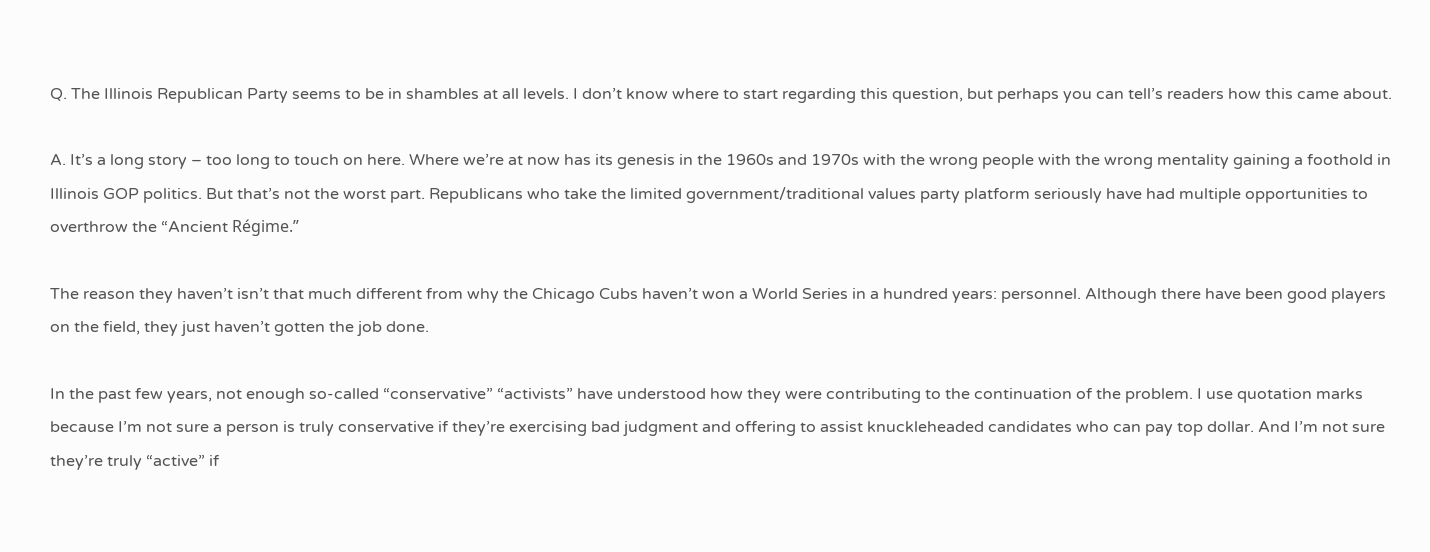Q. The Illinois Republican Party seems to be in shambles at all levels. I don’t know where to start regarding this question, but perhaps you can tell’s readers how this came about.

A. It’s a long story – too long to touch on here. Where we’re at now has its genesis in the 1960s and 1970s with the wrong people with the wrong mentality gaining a foothold in Illinois GOP politics. But that’s not the worst part. Republicans who take the limited government/traditional values party platform seriously have had multiple opportunities to overthrow the “Ancient Régime.”

The reason they haven’t isn’t that much different from why the Chicago Cubs haven’t won a World Series in a hundred years: personnel. Although there have been good players on the field, they just haven’t gotten the job done.

In the past few years, not enough so-called “conservative” “activists” have understood how they were contributing to the continuation of the problem. I use quotation marks because I’m not sure a person is truly conservative if they’re exercising bad judgment and offering to assist knuckleheaded candidates who can pay top dollar. And I’m not sure they’re truly “active” if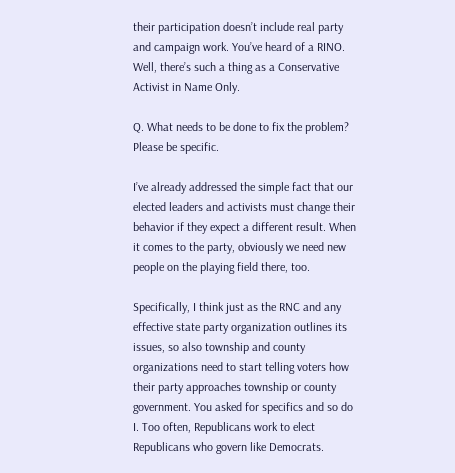their participation doesn’t include real party and campaign work. You’ve heard of a RINO. Well, there’s such a thing as a Conservative Activist in Name Only.

Q. What needs to be done to fix the problem? Please be specific.

I’ve already addressed the simple fact that our elected leaders and activists must change their behavior if they expect a different result. When it comes to the party, obviously we need new people on the playing field there, too.

Specifically, I think just as the RNC and any effective state party organization outlines its issues, so also township and county organizations need to start telling voters how their party approaches township or county government. You asked for specifics and so do I. Too often, Republicans work to elect Republicans who govern like Democrats.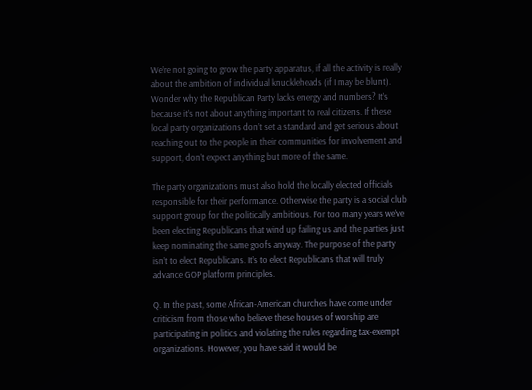We’re not going to grow the party apparatus, if all the activity is really about the ambition of individual knuckleheads (if I may be blunt). Wonder why the Republican Party lacks energy and numbers? It’s because it’s not about anything important to real citizens. If these local party organizations don’t set a standard and get serious about reaching out to the people in their communities for involvement and support, don’t expect anything but more of the same.

The party organizations must also hold the locally elected officials responsible for their performance. Otherwise the party is a social club support group for the politically ambitious. For too many years we’ve been electing Republicans that wind up failing us and the parties just keep nominating the same goofs anyway. The purpose of the party isn’t to elect Republicans. It’s to elect Republicans that will truly advance GOP platform principles.

Q. In the past, some African-American churches have come under criticism from those who believe these houses of worship are participating in politics and violating the rules regarding tax-exempt organizations. However, you have said it would be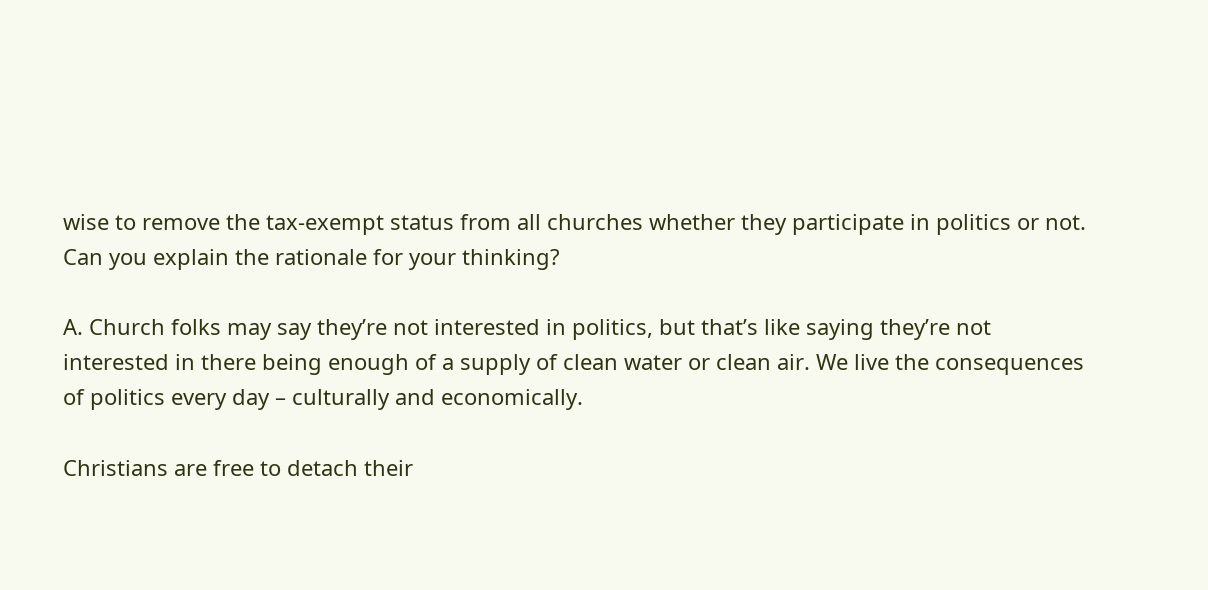wise to remove the tax-exempt status from all churches whether they participate in politics or not. Can you explain the rationale for your thinking?

A. Church folks may say they’re not interested in politics, but that’s like saying they’re not interested in there being enough of a supply of clean water or clean air. We live the consequences of politics every day – culturally and economically.

Christians are free to detach their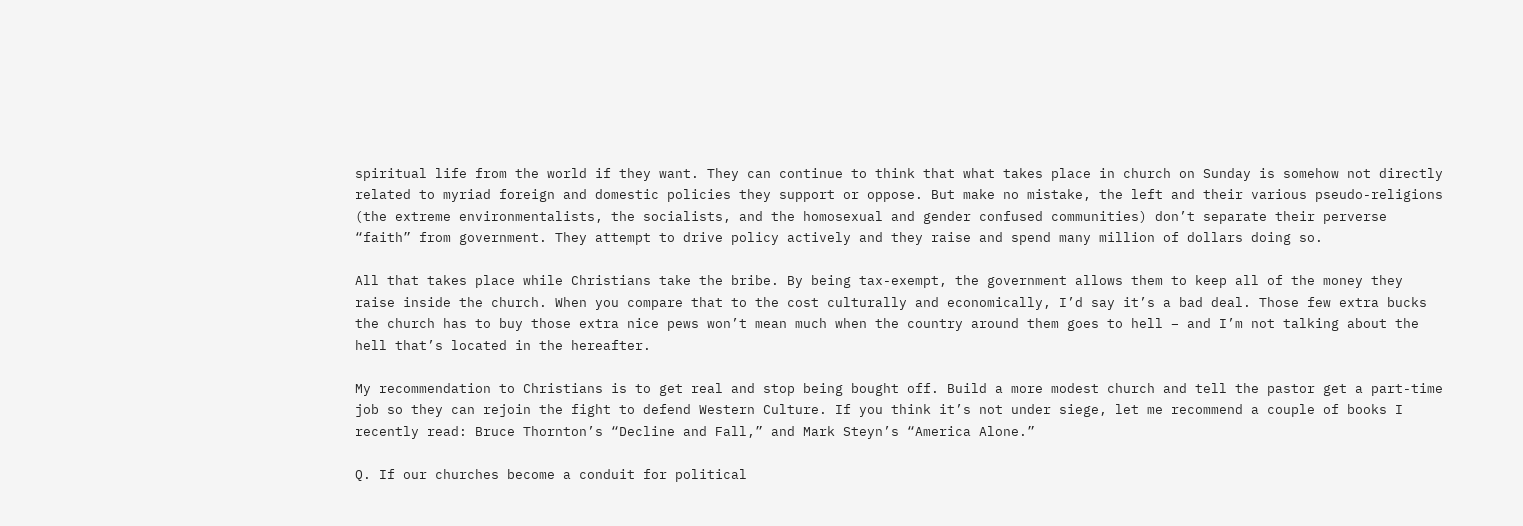spiritual life from the world if they want. They can continue to think that what takes place in church on Sunday is somehow not directly related to myriad foreign and domestic policies they support or oppose. But make no mistake, the left and their various pseudo-religions (the extreme environmentalists, the socialists, and the homosexual and gender confused communities) don’t separate their perverse “faith” from government. They attempt to drive policy actively and they raise and spend many million of dollars doing so.

All that takes place while Christians take the bribe. By being tax-exempt, the government allows them to keep all of the money they raise inside the church. When you compare that to the cost culturally and economically, I’d say it’s a bad deal. Those few extra bucks the church has to buy those extra nice pews won’t mean much when the country around them goes to hell – and I’m not talking about the hell that’s located in the hereafter.

My recommendation to Christians is to get real and stop being bought off. Build a more modest church and tell the pastor get a part-time job so they can rejoin the fight to defend Western Culture. If you think it’s not under siege, let me recommend a couple of books I recently read: Bruce Thornton’s “Decline and Fall,” and Mark Steyn’s “America Alone.”

Q. If our churches become a conduit for political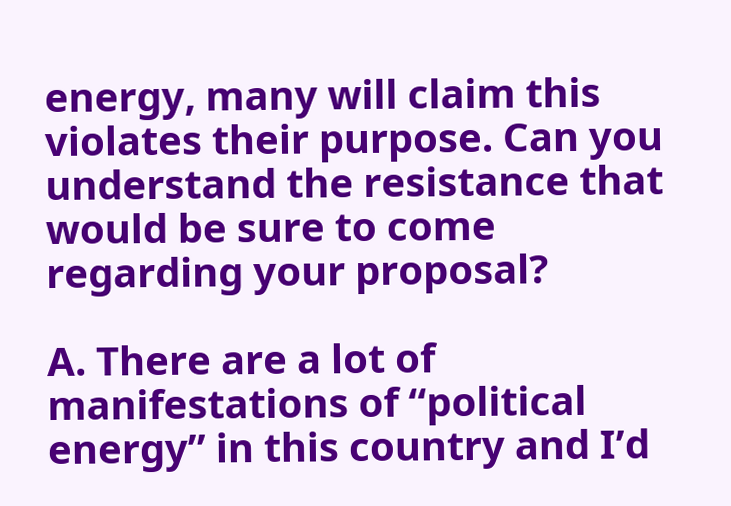energy, many will claim this violates their purpose. Can you understand the resistance that would be sure to come regarding your proposal?

A. There are a lot of manifestations of “political energy” in this country and I’d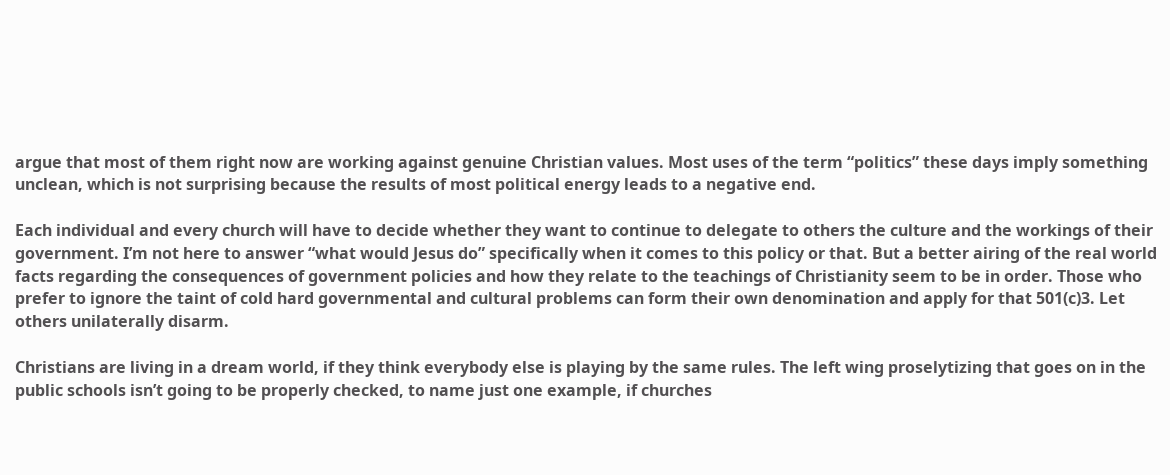argue that most of them right now are working against genuine Christian values. Most uses of the term “politics” these days imply something unclean, which is not surprising because the results of most political energy leads to a negative end.

Each individual and every church will have to decide whether they want to continue to delegate to others the culture and the workings of their government. I’m not here to answer “what would Jesus do” specifically when it comes to this policy or that. But a better airing of the real world facts regarding the consequences of government policies and how they relate to the teachings of Christianity seem to be in order. Those who prefer to ignore the taint of cold hard governmental and cultural problems can form their own denomination and apply for that 501(c)3. Let others unilaterally disarm.

Christians are living in a dream world, if they think everybody else is playing by the same rules. The left wing proselytizing that goes on in the public schools isn’t going to be properly checked, to name just one example, if churches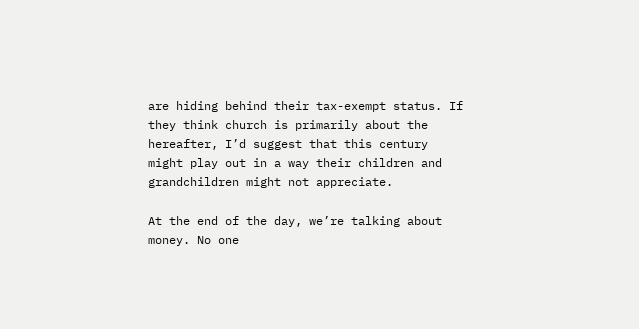are hiding behind their tax-exempt status. If they think church is primarily about the hereafter, I’d suggest that this century might play out in a way their children and grandchildren might not appreciate.

At the end of the day, we’re talking about money. No one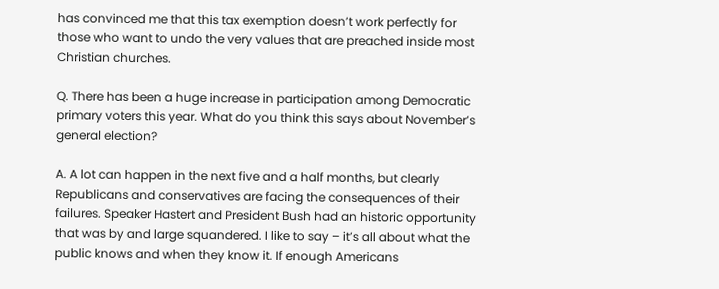has convinced me that this tax exemption doesn’t work perfectly for those who want to undo the very values that are preached inside most Christian churches.

Q. There has been a huge increase in participation among Democratic primary voters this year. What do you think this says about November’s general election?

A. A lot can happen in the next five and a half months, but clearly Republicans and conservatives are facing the consequences of their failures. Speaker Hastert and President Bush had an historic opportunity that was by and large squandered. I like to say – it’s all about what the public knows and when they know it. If enough Americans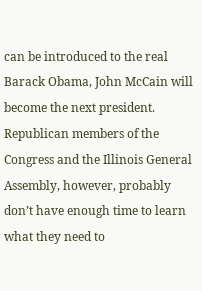can be introduced to the real Barack Obama, John McCain will become the next president. Republican members of the Congress and the Illinois General Assembly, however, probably don’t have enough time to learn what they need to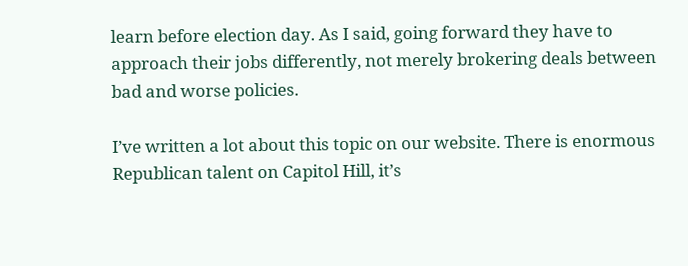learn before election day. As I said, going forward they have to approach their jobs differently, not merely brokering deals between bad and worse policies.

I’ve written a lot about this topic on our website. There is enormous Republican talent on Capitol Hill, it’s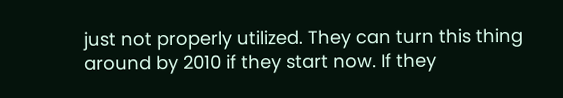just not properly utilized. They can turn this thing around by 2010 if they start now. If they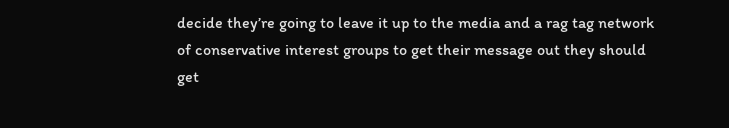decide they’re going to leave it up to the media and a rag tag network of conservative interest groups to get their message out they should get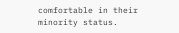comfortable in their minority status.